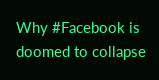Why #Facebook is doomed to collapse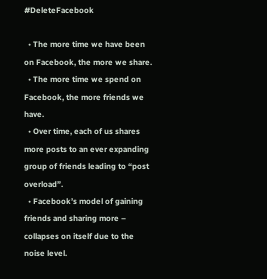#DeleteFacebook

  • The more time we have been on Facebook, the more we share.
  • The more time we spend on Facebook, the more friends we have.
  • Over time, each of us shares more posts to an ever expanding group of friends leading to “post overload”.
  • Facebook’s model of gaining friends and sharing more – collapses on itself due to the noise level.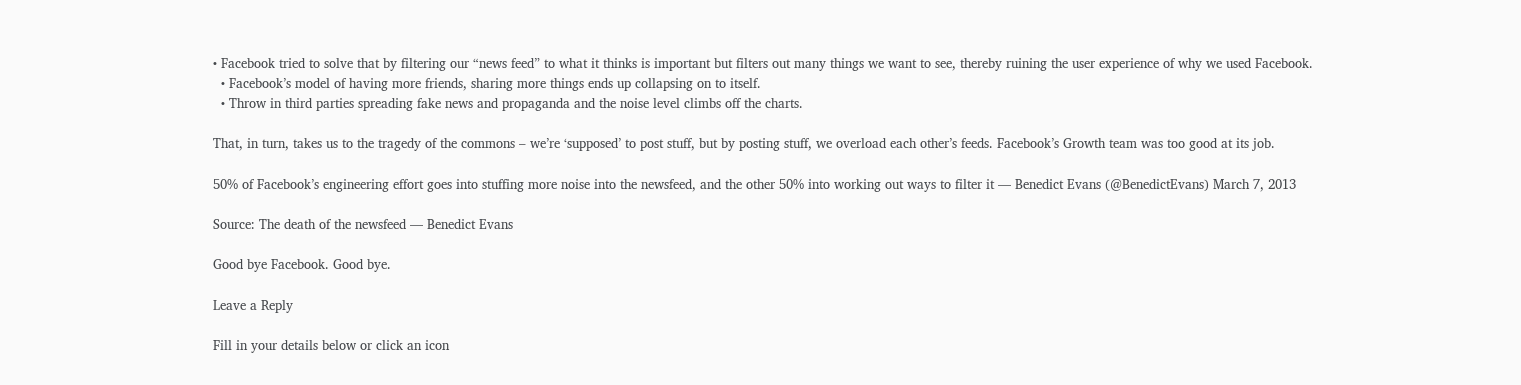• Facebook tried to solve that by filtering our “news feed” to what it thinks is important but filters out many things we want to see, thereby ruining the user experience of why we used Facebook.
  • Facebook’s model of having more friends, sharing more things ends up collapsing on to itself.
  • Throw in third parties spreading fake news and propaganda and the noise level climbs off the charts.

That, in turn, takes us to the tragedy of the commons – we’re ‘supposed’ to post stuff, but by posting stuff, we overload each other’s feeds. Facebook’s Growth team was too good at its job.

50% of Facebook’s engineering effort goes into stuffing more noise into the newsfeed, and the other 50% into working out ways to filter it — Benedict Evans (@BenedictEvans) March 7, 2013

Source: The death of the newsfeed — Benedict Evans

Good bye Facebook. Good bye.

Leave a Reply

Fill in your details below or click an icon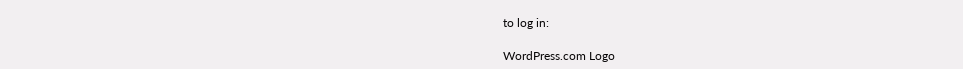to log in:

WordPress.com Logo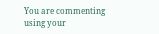You are commenting using your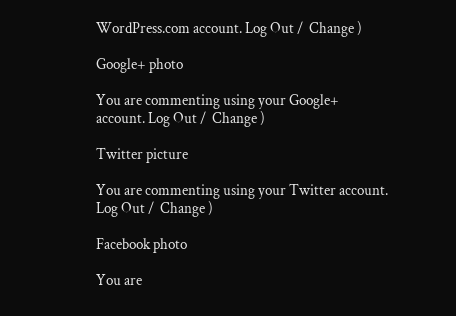WordPress.com account. Log Out /  Change )

Google+ photo

You are commenting using your Google+ account. Log Out /  Change )

Twitter picture

You are commenting using your Twitter account. Log Out /  Change )

Facebook photo

You are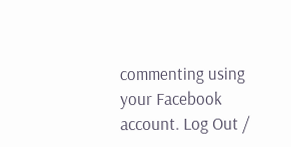commenting using your Facebook account. Log Out /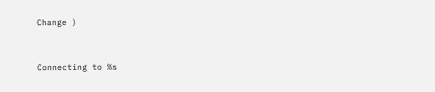Change )


Connecting to %s